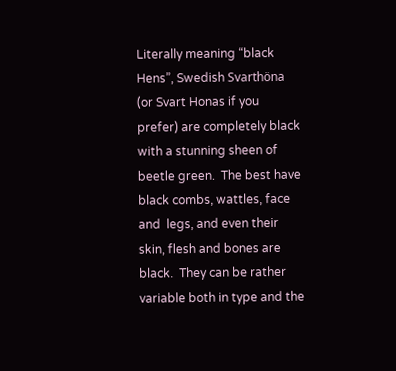Literally meaning “black Hens”, Swedish Svarthöna (or Svart Honas if you prefer) are completely black with a stunning sheen of beetle green.  The best have black combs, wattles, face and  legs, and even their skin, flesh and bones are black.  They can be rather variable both in type and the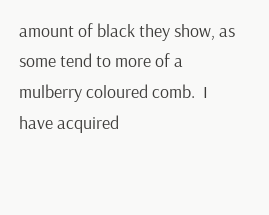amount of black they show, as some tend to more of a mulberry coloured comb.  I have acquired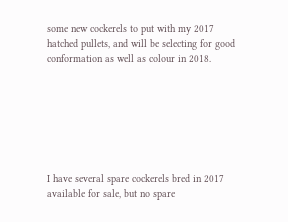some new cockerels to put with my 2017 hatched pullets, and will be selecting for good conformation as well as colour in 2018.







I have several spare cockerels bred in 2017 available for sale, but no spare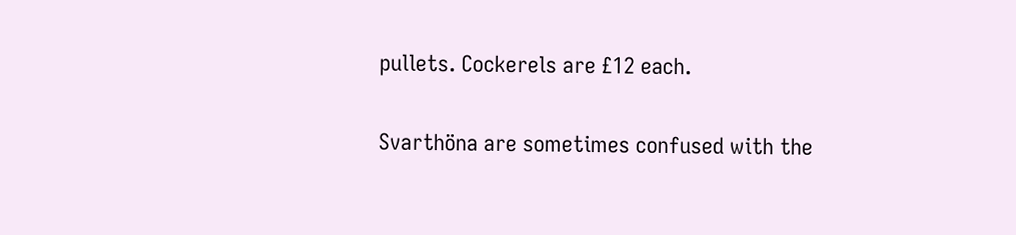pullets. Cockerels are £12 each.

Svarthöna are sometimes confused with the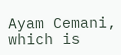Ayam Cemani, which is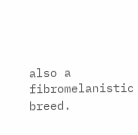also a fibromelanistic breed.